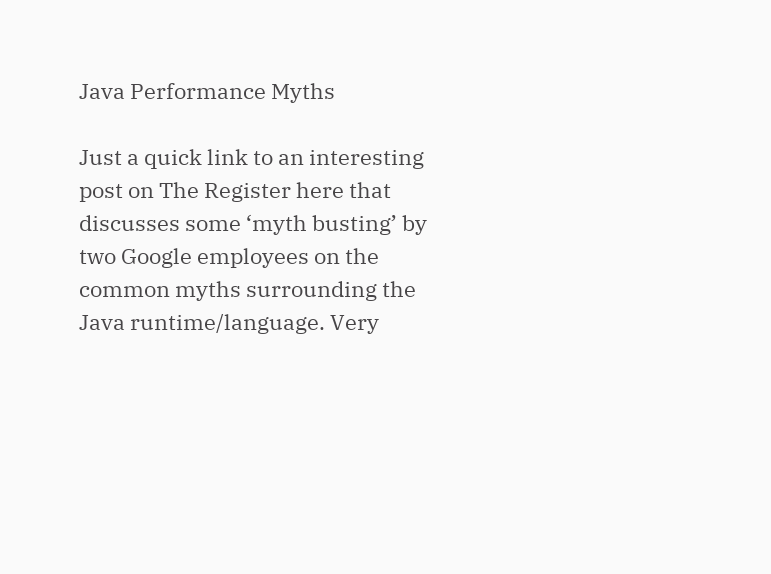Java Performance Myths

Just a quick link to an interesting post on The Register here that discusses some ‘myth busting’ by two Google employees on the common myths surrounding the Java runtime/language. Very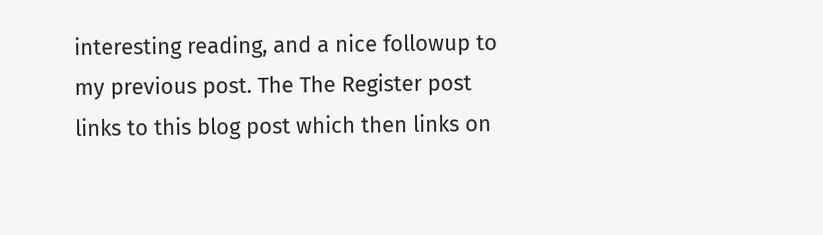interesting reading, and a nice followup to my previous post. The The Register post links to this blog post which then links on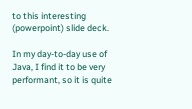to this interesting (powerpoint) slide deck.

In my day-to-day use of Java, I find it to be very performant, so it is quite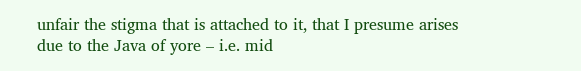unfair the stigma that is attached to it, that I presume arises due to the Java of yore – i.e. mid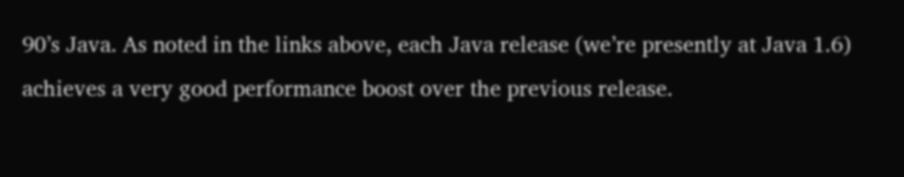90’s Java. As noted in the links above, each Java release (we’re presently at Java 1.6) achieves a very good performance boost over the previous release.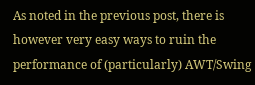As noted in the previous post, there is however very easy ways to ruin the performance of (particularly) AWT/Swing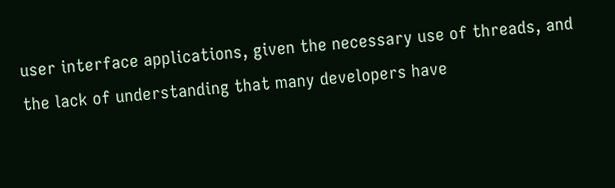user interface applications, given the necessary use of threads, and the lack of understanding that many developers have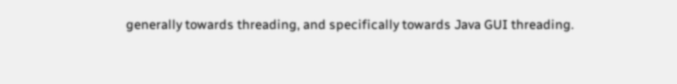generally towards threading, and specifically towards Java GUI threading.